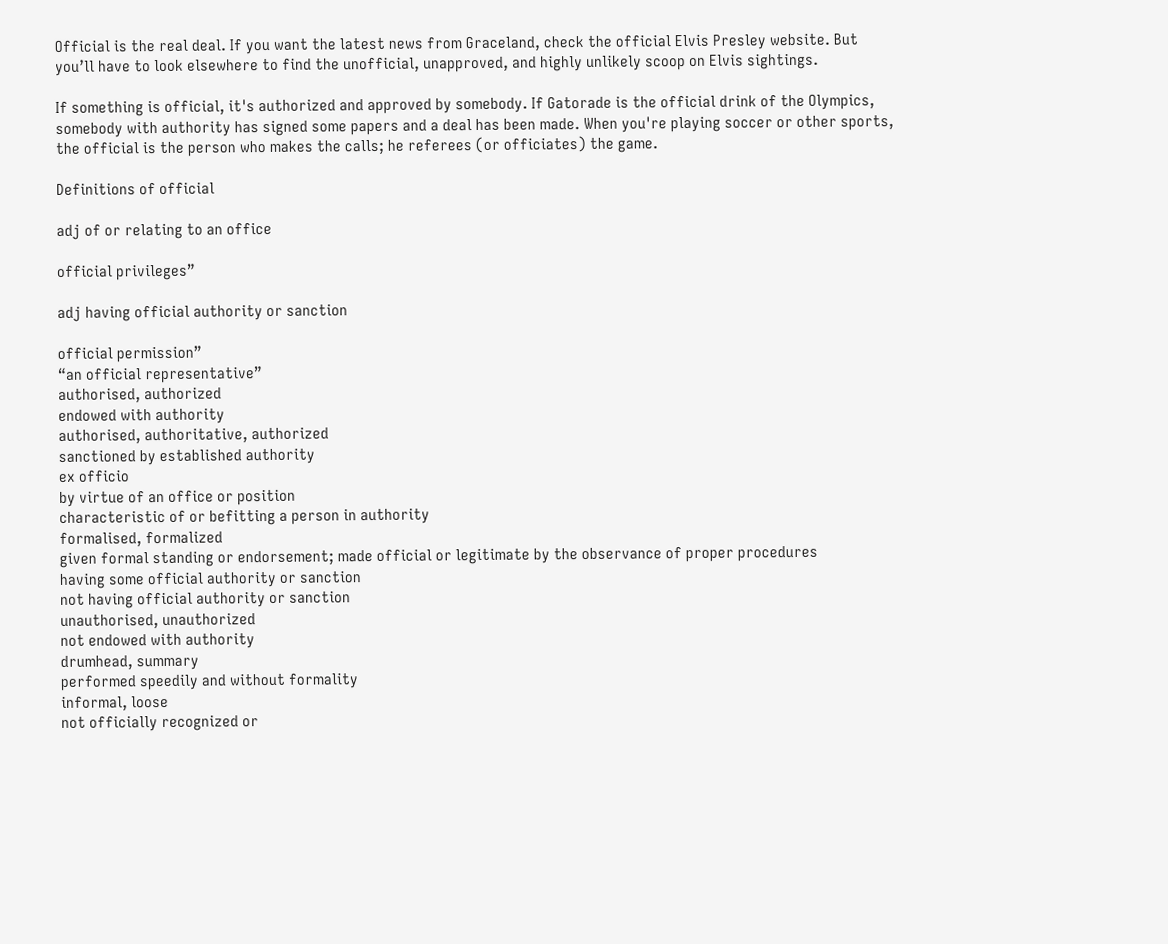Official is the real deal. If you want the latest news from Graceland, check the official Elvis Presley website. But you’ll have to look elsewhere to find the unofficial, unapproved, and highly unlikely scoop on Elvis sightings.

If something is official, it's authorized and approved by somebody. If Gatorade is the official drink of the Olympics, somebody with authority has signed some papers and a deal has been made. When you're playing soccer or other sports, the official is the person who makes the calls; he referees (or officiates) the game.

Definitions of official

adj of or relating to an office

official privileges”

adj having official authority or sanction

official permission”
“an official representative”
authorised, authorized
endowed with authority
authorised, authoritative, authorized
sanctioned by established authority
ex officio
by virtue of an office or position
characteristic of or befitting a person in authority
formalised, formalized
given formal standing or endorsement; made official or legitimate by the observance of proper procedures
having some official authority or sanction
not having official authority or sanction
unauthorised, unauthorized
not endowed with authority
drumhead, summary
performed speedily and without formality
informal, loose
not officially recognized or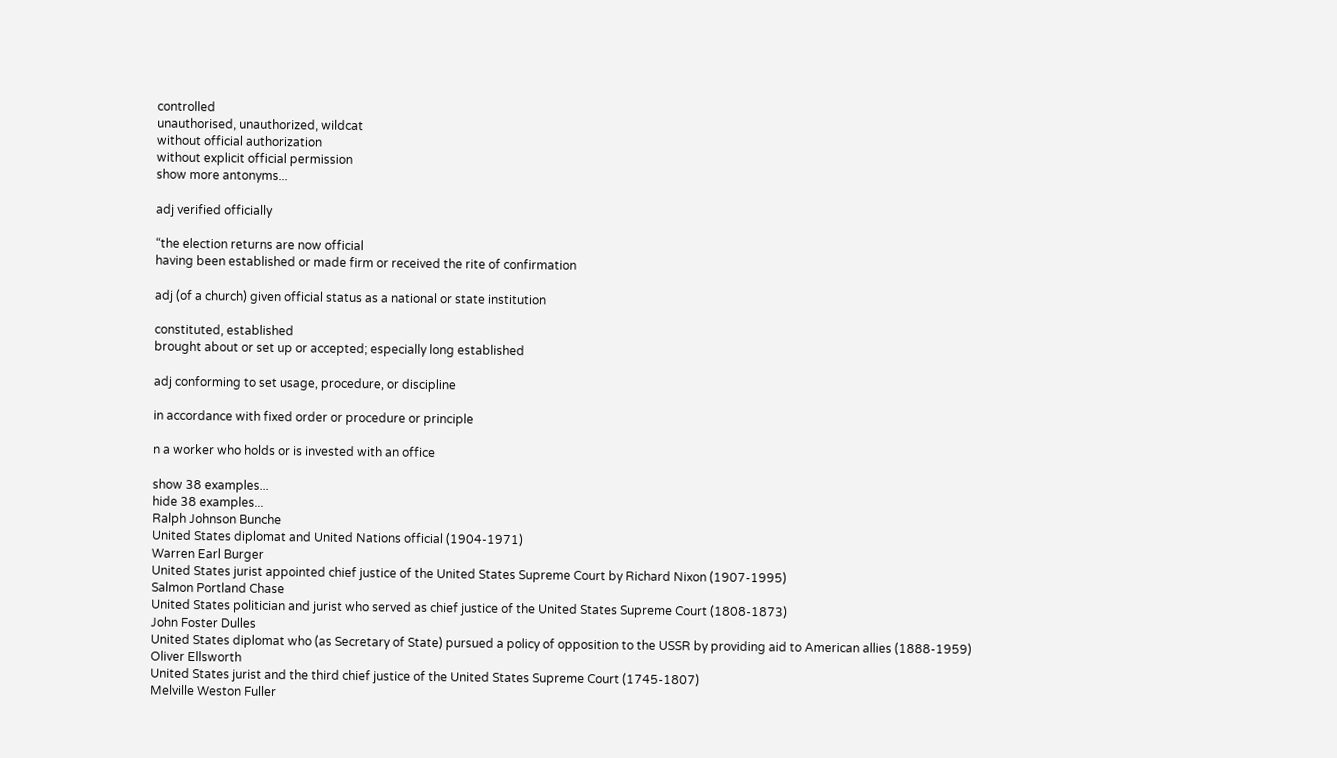controlled
unauthorised, unauthorized, wildcat
without official authorization
without explicit official permission
show more antonyms...

adj verified officially

“the election returns are now official
having been established or made firm or received the rite of confirmation

adj (of a church) given official status as a national or state institution

constituted, established
brought about or set up or accepted; especially long established

adj conforming to set usage, procedure, or discipline

in accordance with fixed order or procedure or principle

n a worker who holds or is invested with an office

show 38 examples...
hide 38 examples...
Ralph Johnson Bunche
United States diplomat and United Nations official (1904-1971)
Warren Earl Burger
United States jurist appointed chief justice of the United States Supreme Court by Richard Nixon (1907-1995)
Salmon Portland Chase
United States politician and jurist who served as chief justice of the United States Supreme Court (1808-1873)
John Foster Dulles
United States diplomat who (as Secretary of State) pursued a policy of opposition to the USSR by providing aid to American allies (1888-1959)
Oliver Ellsworth
United States jurist and the third chief justice of the United States Supreme Court (1745-1807)
Melville Weston Fuller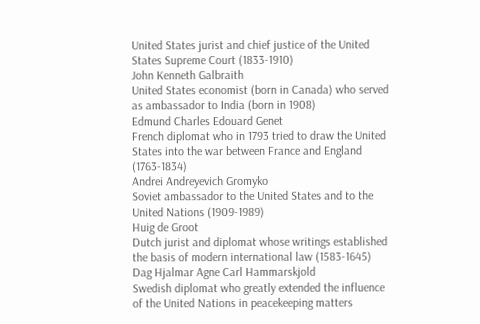United States jurist and chief justice of the United States Supreme Court (1833-1910)
John Kenneth Galbraith
United States economist (born in Canada) who served as ambassador to India (born in 1908)
Edmund Charles Edouard Genet
French diplomat who in 1793 tried to draw the United States into the war between France and England (1763-1834)
Andrei Andreyevich Gromyko
Soviet ambassador to the United States and to the United Nations (1909-1989)
Huig de Groot
Dutch jurist and diplomat whose writings established the basis of modern international law (1583-1645)
Dag Hjalmar Agne Carl Hammarskjold
Swedish diplomat who greatly extended the influence of the United Nations in peacekeeping matters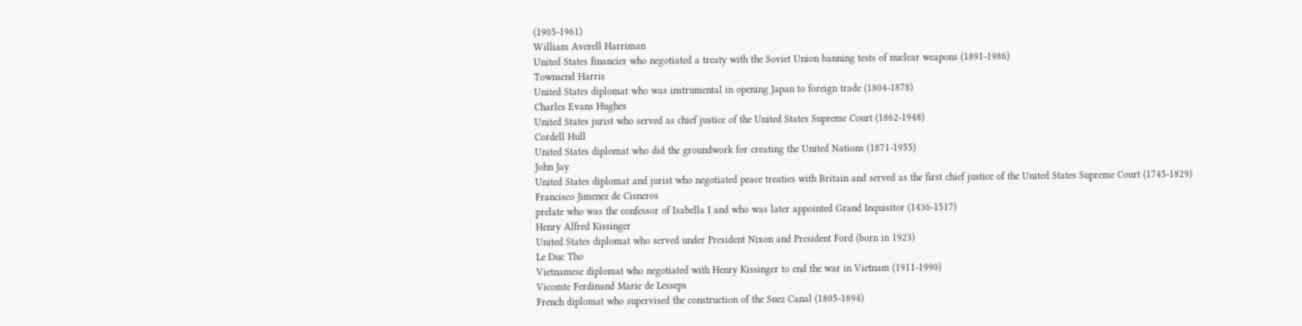(1905-1961)
William Averell Harriman
United States financier who negotiated a treaty with the Soviet Union banning tests of nuclear weapons (1891-1986)
Townsend Harris
United States diplomat who was instrumental in opening Japan to foreign trade (1804-1878)
Charles Evans Hughes
United States jurist who served as chief justice of the United States Supreme Court (1862-1948)
Cordell Hull
United States diplomat who did the groundwork for creating the United Nations (1871-1955)
John Jay
United States diplomat and jurist who negotiated peace treaties with Britain and served as the first chief justice of the United States Supreme Court (1745-1829)
Francisco Jimenez de Cisneros
prelate who was the confessor of Isabella I and who was later appointed Grand Inquisitor (1436-1517)
Henry Alfred Kissinger
United States diplomat who served under President Nixon and President Ford (born in 1923)
Le Duc Tho
Vietnamese diplomat who negotiated with Henry Kissinger to end the war in Vietnam (1911-1990)
Vicomte Ferdinand Marie de Lesseps
French diplomat who supervised the construction of the Suez Canal (1805-1894)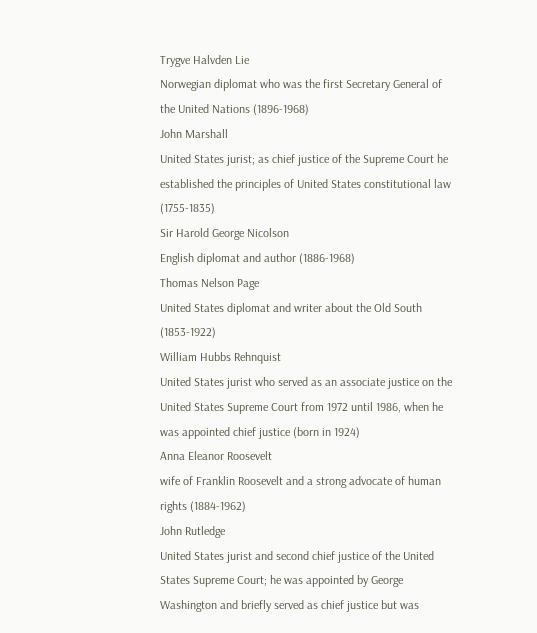Trygve Halvden Lie
Norwegian diplomat who was the first Secretary General of the United Nations (1896-1968)
John Marshall
United States jurist; as chief justice of the Supreme Court he established the principles of United States constitutional law (1755-1835)
Sir Harold George Nicolson
English diplomat and author (1886-1968)
Thomas Nelson Page
United States diplomat and writer about the Old South (1853-1922)
William Hubbs Rehnquist
United States jurist who served as an associate justice on the United States Supreme Court from 1972 until 1986, when he was appointed chief justice (born in 1924)
Anna Eleanor Roosevelt
wife of Franklin Roosevelt and a strong advocate of human rights (1884-1962)
John Rutledge
United States jurist and second chief justice of the United States Supreme Court; he was appointed by George Washington and briefly served as chief justice but was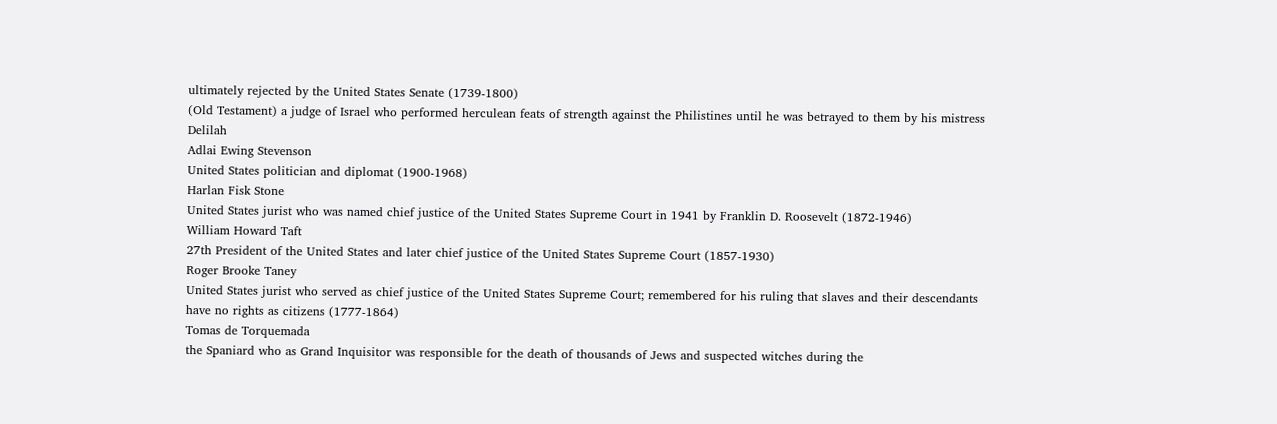ultimately rejected by the United States Senate (1739-1800)
(Old Testament) a judge of Israel who performed herculean feats of strength against the Philistines until he was betrayed to them by his mistress Delilah
Adlai Ewing Stevenson
United States politician and diplomat (1900-1968)
Harlan Fisk Stone
United States jurist who was named chief justice of the United States Supreme Court in 1941 by Franklin D. Roosevelt (1872-1946)
William Howard Taft
27th President of the United States and later chief justice of the United States Supreme Court (1857-1930)
Roger Brooke Taney
United States jurist who served as chief justice of the United States Supreme Court; remembered for his ruling that slaves and their descendants have no rights as citizens (1777-1864)
Tomas de Torquemada
the Spaniard who as Grand Inquisitor was responsible for the death of thousands of Jews and suspected witches during the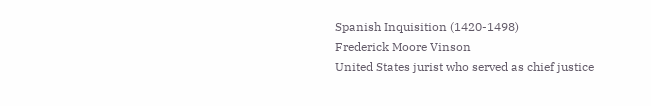Spanish Inquisition (1420-1498)
Frederick Moore Vinson
United States jurist who served as chief justice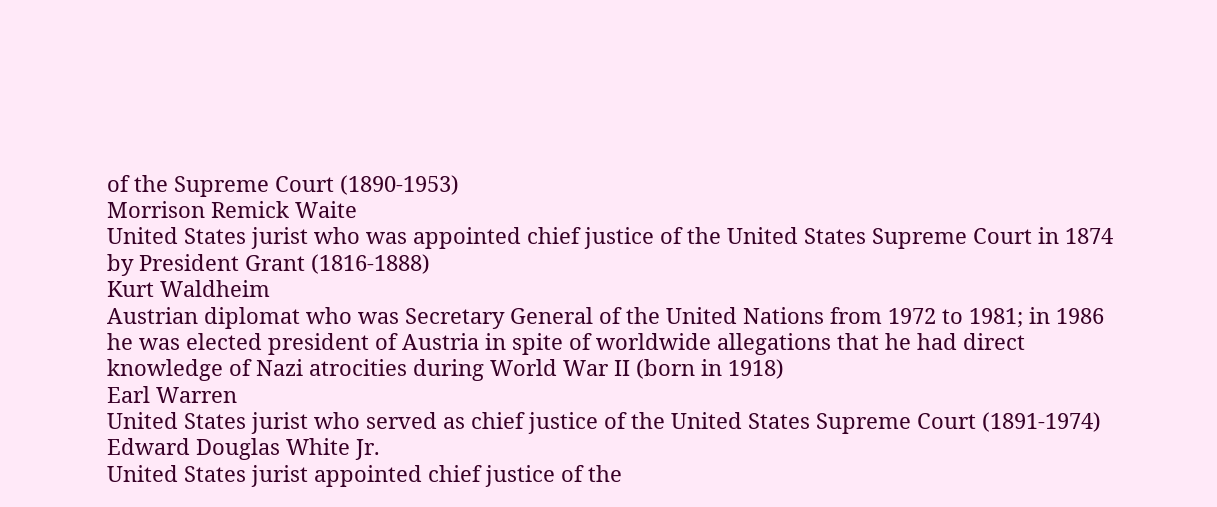of the Supreme Court (1890-1953)
Morrison Remick Waite
United States jurist who was appointed chief justice of the United States Supreme Court in 1874 by President Grant (1816-1888)
Kurt Waldheim
Austrian diplomat who was Secretary General of the United Nations from 1972 to 1981; in 1986 he was elected president of Austria in spite of worldwide allegations that he had direct knowledge of Nazi atrocities during World War II (born in 1918)
Earl Warren
United States jurist who served as chief justice of the United States Supreme Court (1891-1974)
Edward Douglas White Jr.
United States jurist appointed chief justice of the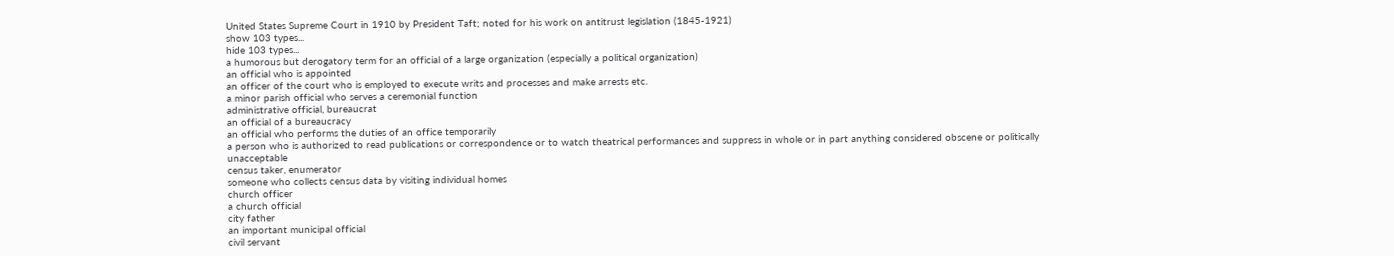United States Supreme Court in 1910 by President Taft; noted for his work on antitrust legislation (1845-1921)
show 103 types...
hide 103 types...
a humorous but derogatory term for an official of a large organization (especially a political organization)
an official who is appointed
an officer of the court who is employed to execute writs and processes and make arrests etc.
a minor parish official who serves a ceremonial function
administrative official, bureaucrat
an official of a bureaucracy
an official who performs the duties of an office temporarily
a person who is authorized to read publications or correspondence or to watch theatrical performances and suppress in whole or in part anything considered obscene or politically unacceptable
census taker, enumerator
someone who collects census data by visiting individual homes
church officer
a church official
city father
an important municipal official
civil servant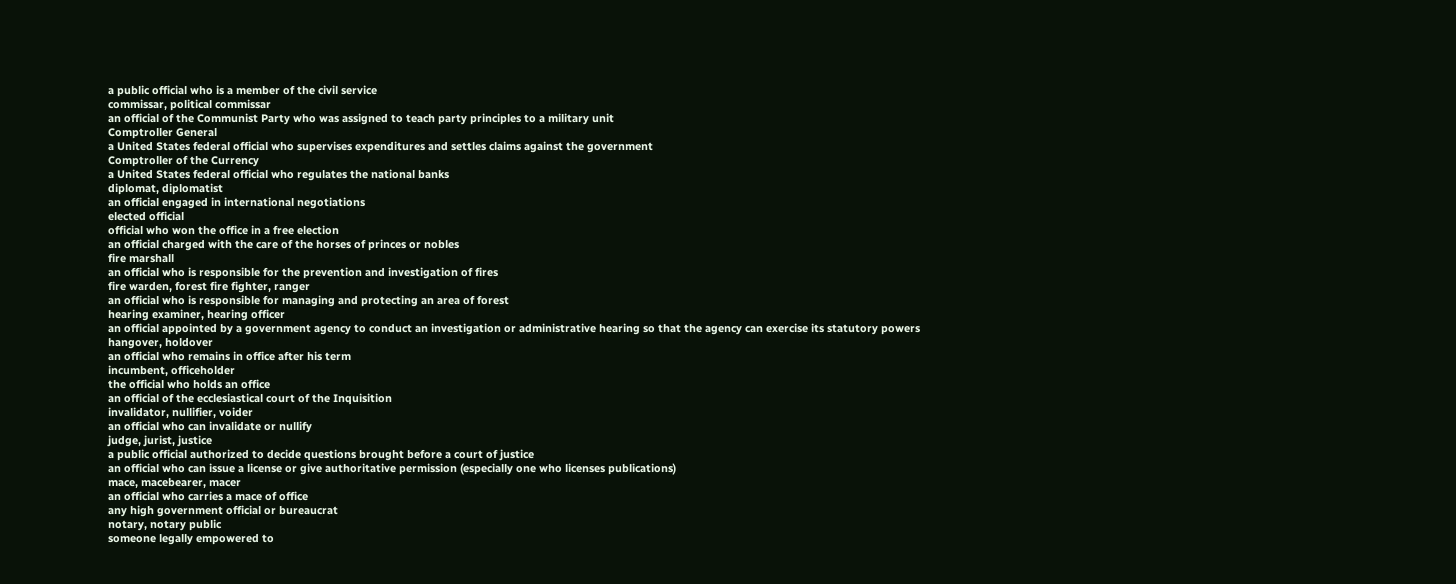a public official who is a member of the civil service
commissar, political commissar
an official of the Communist Party who was assigned to teach party principles to a military unit
Comptroller General
a United States federal official who supervises expenditures and settles claims against the government
Comptroller of the Currency
a United States federal official who regulates the national banks
diplomat, diplomatist
an official engaged in international negotiations
elected official
official who won the office in a free election
an official charged with the care of the horses of princes or nobles
fire marshall
an official who is responsible for the prevention and investigation of fires
fire warden, forest fire fighter, ranger
an official who is responsible for managing and protecting an area of forest
hearing examiner, hearing officer
an official appointed by a government agency to conduct an investigation or administrative hearing so that the agency can exercise its statutory powers
hangover, holdover
an official who remains in office after his term
incumbent, officeholder
the official who holds an office
an official of the ecclesiastical court of the Inquisition
invalidator, nullifier, voider
an official who can invalidate or nullify
judge, jurist, justice
a public official authorized to decide questions brought before a court of justice
an official who can issue a license or give authoritative permission (especially one who licenses publications)
mace, macebearer, macer
an official who carries a mace of office
any high government official or bureaucrat
notary, notary public
someone legally empowered to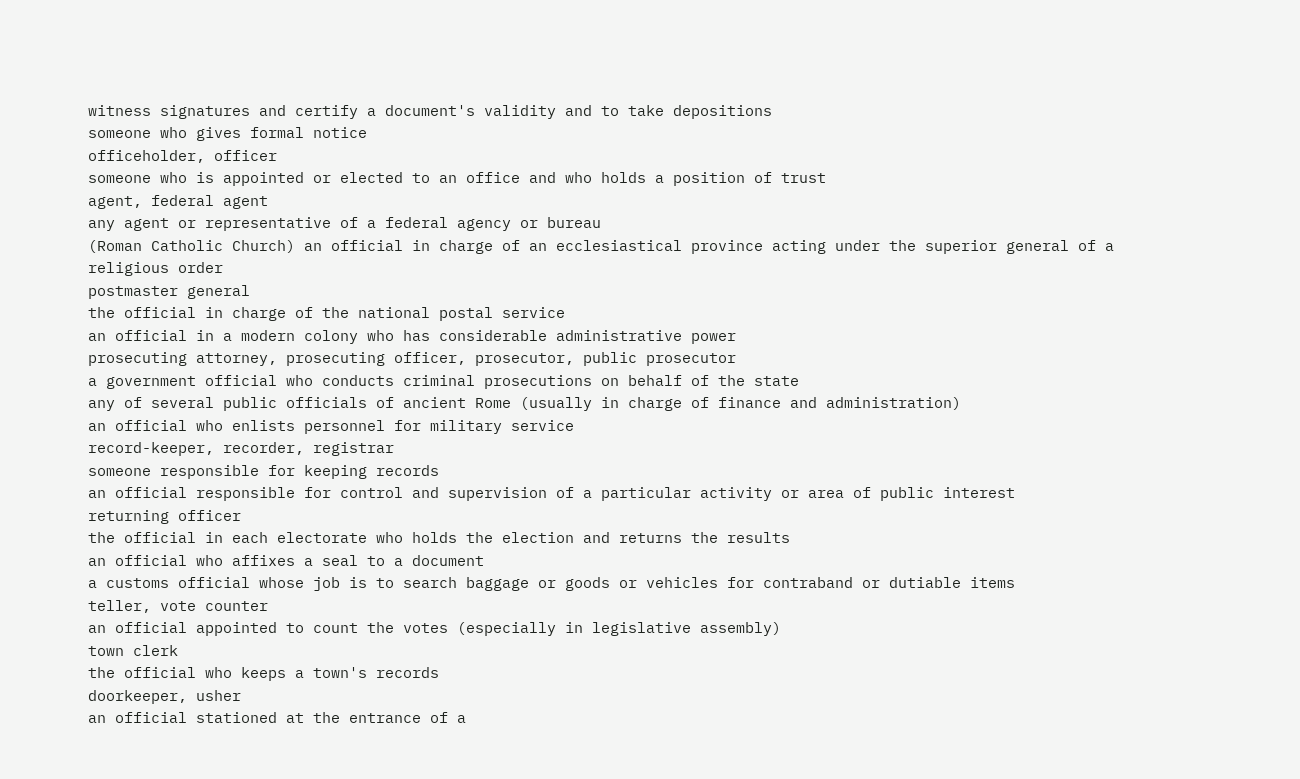witness signatures and certify a document's validity and to take depositions
someone who gives formal notice
officeholder, officer
someone who is appointed or elected to an office and who holds a position of trust
agent, federal agent
any agent or representative of a federal agency or bureau
(Roman Catholic Church) an official in charge of an ecclesiastical province acting under the superior general of a religious order
postmaster general
the official in charge of the national postal service
an official in a modern colony who has considerable administrative power
prosecuting attorney, prosecuting officer, prosecutor, public prosecutor
a government official who conducts criminal prosecutions on behalf of the state
any of several public officials of ancient Rome (usually in charge of finance and administration)
an official who enlists personnel for military service
record-keeper, recorder, registrar
someone responsible for keeping records
an official responsible for control and supervision of a particular activity or area of public interest
returning officer
the official in each electorate who holds the election and returns the results
an official who affixes a seal to a document
a customs official whose job is to search baggage or goods or vehicles for contraband or dutiable items
teller, vote counter
an official appointed to count the votes (especially in legislative assembly)
town clerk
the official who keeps a town's records
doorkeeper, usher
an official stationed at the entrance of a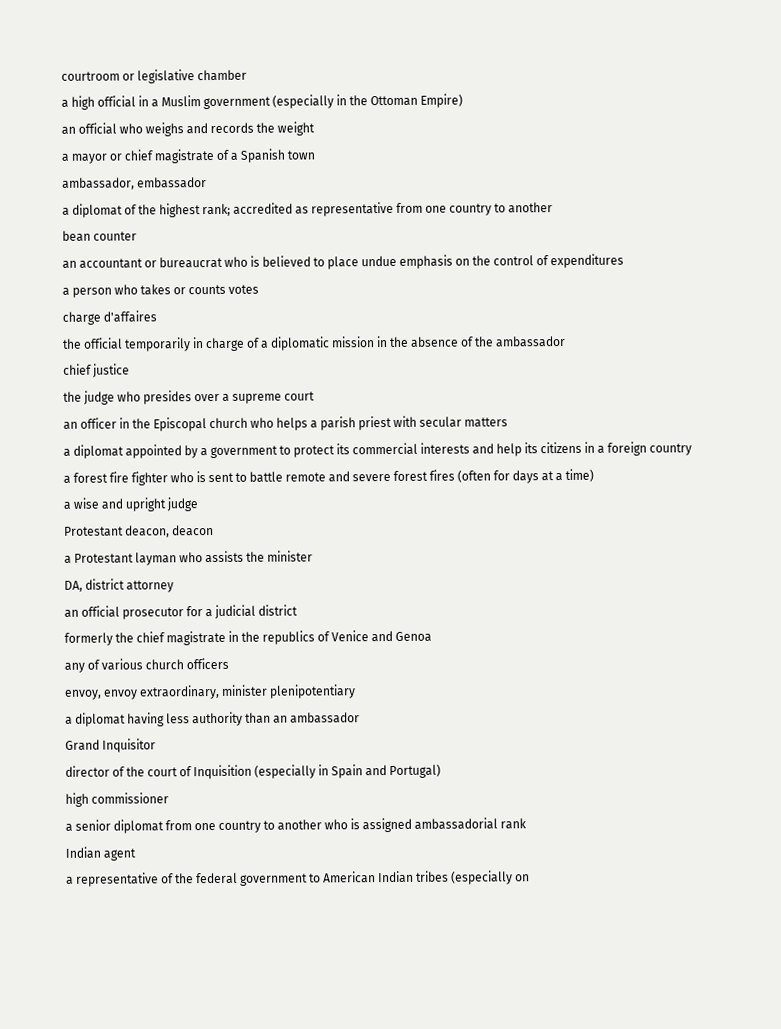courtroom or legislative chamber
a high official in a Muslim government (especially in the Ottoman Empire)
an official who weighs and records the weight
a mayor or chief magistrate of a Spanish town
ambassador, embassador
a diplomat of the highest rank; accredited as representative from one country to another
bean counter
an accountant or bureaucrat who is believed to place undue emphasis on the control of expenditures
a person who takes or counts votes
charge d'affaires
the official temporarily in charge of a diplomatic mission in the absence of the ambassador
chief justice
the judge who presides over a supreme court
an officer in the Episcopal church who helps a parish priest with secular matters
a diplomat appointed by a government to protect its commercial interests and help its citizens in a foreign country
a forest fire fighter who is sent to battle remote and severe forest fires (often for days at a time)
a wise and upright judge
Protestant deacon, deacon
a Protestant layman who assists the minister
DA, district attorney
an official prosecutor for a judicial district
formerly the chief magistrate in the republics of Venice and Genoa
any of various church officers
envoy, envoy extraordinary, minister plenipotentiary
a diplomat having less authority than an ambassador
Grand Inquisitor
director of the court of Inquisition (especially in Spain and Portugal)
high commissioner
a senior diplomat from one country to another who is assigned ambassadorial rank
Indian agent
a representative of the federal government to American Indian tribes (especially on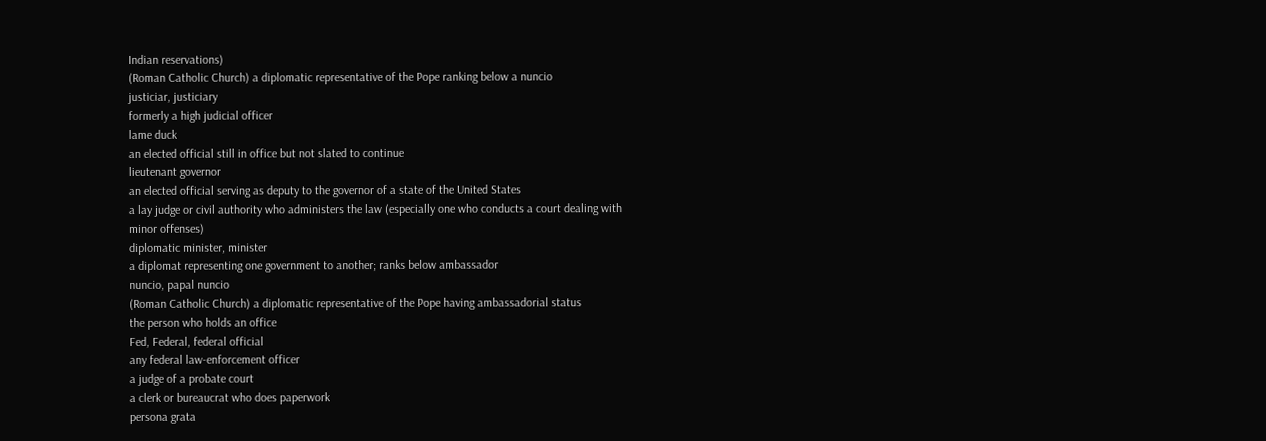Indian reservations)
(Roman Catholic Church) a diplomatic representative of the Pope ranking below a nuncio
justiciar, justiciary
formerly a high judicial officer
lame duck
an elected official still in office but not slated to continue
lieutenant governor
an elected official serving as deputy to the governor of a state of the United States
a lay judge or civil authority who administers the law (especially one who conducts a court dealing with minor offenses)
diplomatic minister, minister
a diplomat representing one government to another; ranks below ambassador
nuncio, papal nuncio
(Roman Catholic Church) a diplomatic representative of the Pope having ambassadorial status
the person who holds an office
Fed, Federal, federal official
any federal law-enforcement officer
a judge of a probate court
a clerk or bureaucrat who does paperwork
persona grata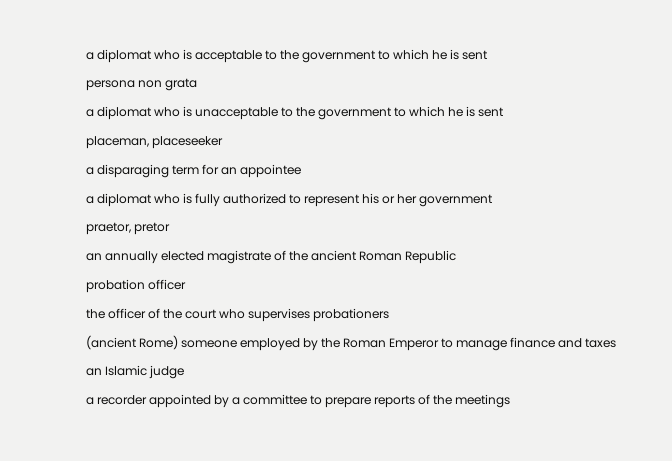a diplomat who is acceptable to the government to which he is sent
persona non grata
a diplomat who is unacceptable to the government to which he is sent
placeman, placeseeker
a disparaging term for an appointee
a diplomat who is fully authorized to represent his or her government
praetor, pretor
an annually elected magistrate of the ancient Roman Republic
probation officer
the officer of the court who supervises probationers
(ancient Rome) someone employed by the Roman Emperor to manage finance and taxes
an Islamic judge
a recorder appointed by a committee to prepare reports of the meetings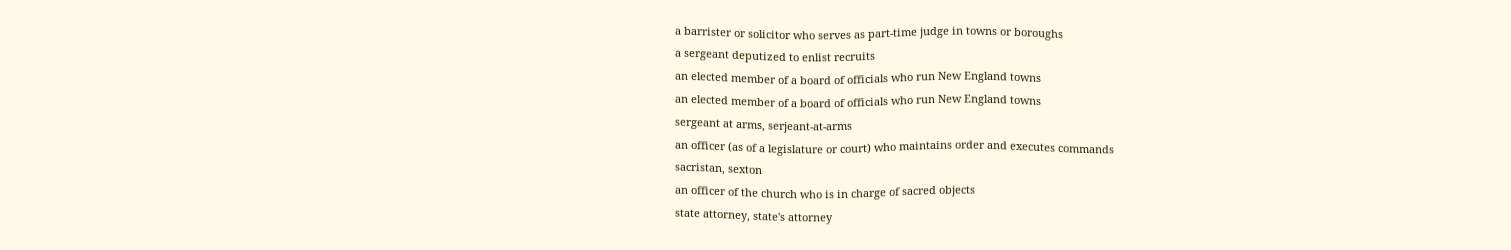a barrister or solicitor who serves as part-time judge in towns or boroughs
a sergeant deputized to enlist recruits
an elected member of a board of officials who run New England towns
an elected member of a board of officials who run New England towns
sergeant at arms, serjeant-at-arms
an officer (as of a legislature or court) who maintains order and executes commands
sacristan, sexton
an officer of the church who is in charge of sacred objects
state attorney, state's attorney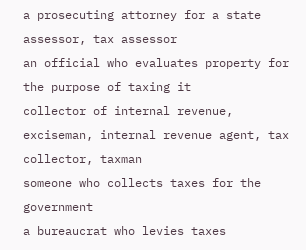a prosecuting attorney for a state
assessor, tax assessor
an official who evaluates property for the purpose of taxing it
collector of internal revenue, exciseman, internal revenue agent, tax collector, taxman
someone who collects taxes for the government
a bureaucrat who levies taxes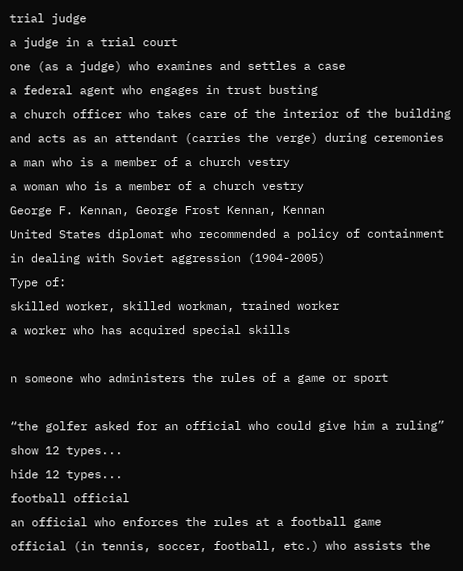trial judge
a judge in a trial court
one (as a judge) who examines and settles a case
a federal agent who engages in trust busting
a church officer who takes care of the interior of the building and acts as an attendant (carries the verge) during ceremonies
a man who is a member of a church vestry
a woman who is a member of a church vestry
George F. Kennan, George Frost Kennan, Kennan
United States diplomat who recommended a policy of containment in dealing with Soviet aggression (1904-2005)
Type of:
skilled worker, skilled workman, trained worker
a worker who has acquired special skills

n someone who administers the rules of a game or sport

“the golfer asked for an official who could give him a ruling”
show 12 types...
hide 12 types...
football official
an official who enforces the rules at a football game
official (in tennis, soccer, football, etc.) who assists the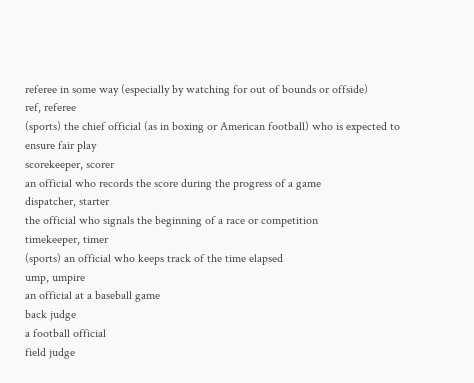referee in some way (especially by watching for out of bounds or offside)
ref, referee
(sports) the chief official (as in boxing or American football) who is expected to ensure fair play
scorekeeper, scorer
an official who records the score during the progress of a game
dispatcher, starter
the official who signals the beginning of a race or competition
timekeeper, timer
(sports) an official who keeps track of the time elapsed
ump, umpire
an official at a baseball game
back judge
a football official
field judge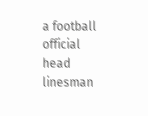a football official
head linesman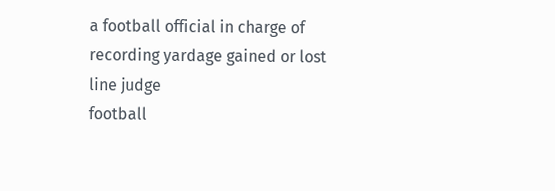a football official in charge of recording yardage gained or lost
line judge
football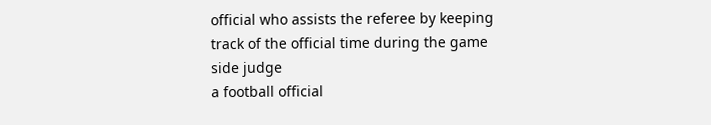official who assists the referee by keeping track of the official time during the game
side judge
a football official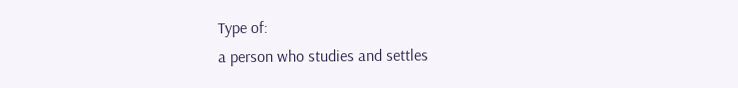Type of:
a person who studies and settles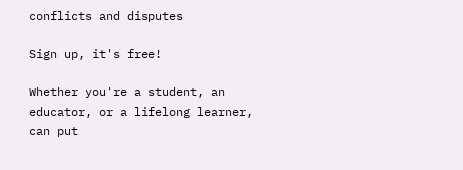conflicts and disputes

Sign up, it's free!

Whether you're a student, an educator, or a lifelong learner, can put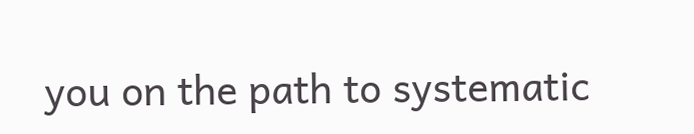you on the path to systematic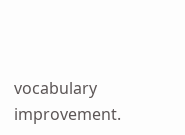vocabulary improvement.